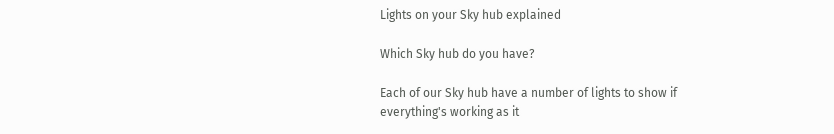Lights on your Sky hub explained

Which Sky hub do you have?

Each of our Sky hub have a number of lights to show if everything's working as it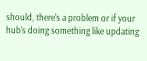should, there's a problem or if your hub's doing something like updating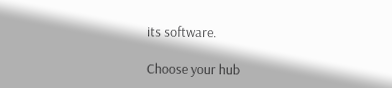its software.

Choose your hub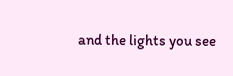and the lights you see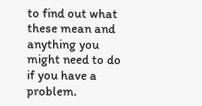to find out what these mean and anything you might need to do if you have a problem.